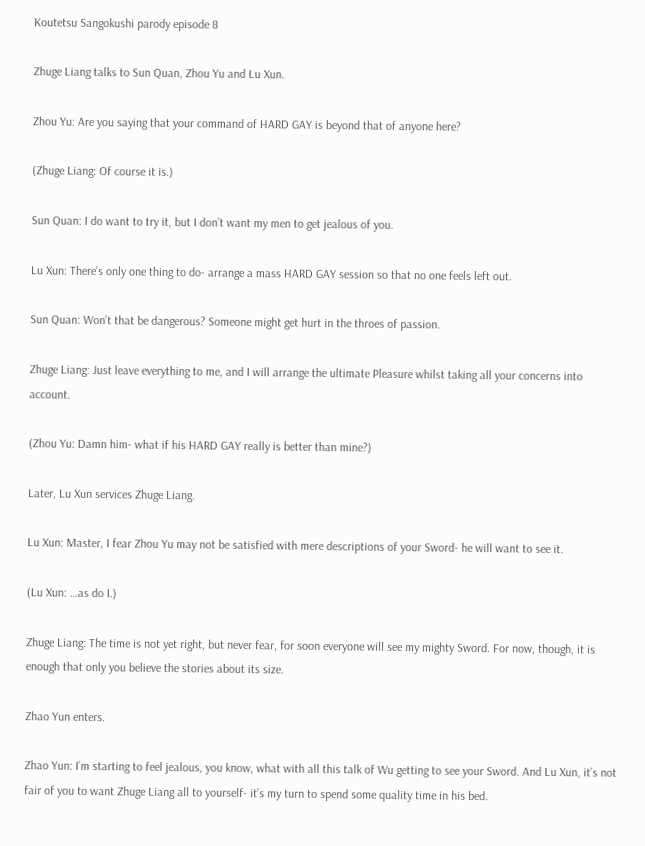Koutetsu Sangokushi parody episode 8

Zhuge Liang talks to Sun Quan, Zhou Yu and Lu Xun.

Zhou Yu: Are you saying that your command of HARD GAY is beyond that of anyone here?

(Zhuge Liang: Of course it is.)

Sun Quan: I do want to try it, but I don’t want my men to get jealous of you.

Lu Xun: There’s only one thing to do- arrange a mass HARD GAY session so that no one feels left out.

Sun Quan: Won’t that be dangerous? Someone might get hurt in the throes of passion.

Zhuge Liang: Just leave everything to me, and I will arrange the ultimate Pleasure whilst taking all your concerns into account.

(Zhou Yu: Damn him- what if his HARD GAY really is better than mine?)

Later, Lu Xun services Zhuge Liang.

Lu Xun: Master, I fear Zhou Yu may not be satisfied with mere descriptions of your Sword- he will want to see it.

(Lu Xun: …as do I.)

Zhuge Liang: The time is not yet right, but never fear, for soon everyone will see my mighty Sword. For now, though, it is enough that only you believe the stories about its size.

Zhao Yun enters.

Zhao Yun: I’m starting to feel jealous, you know, what with all this talk of Wu getting to see your Sword. And Lu Xun, it’s not fair of you to want Zhuge Liang all to yourself- it’s my turn to spend some quality time in his bed.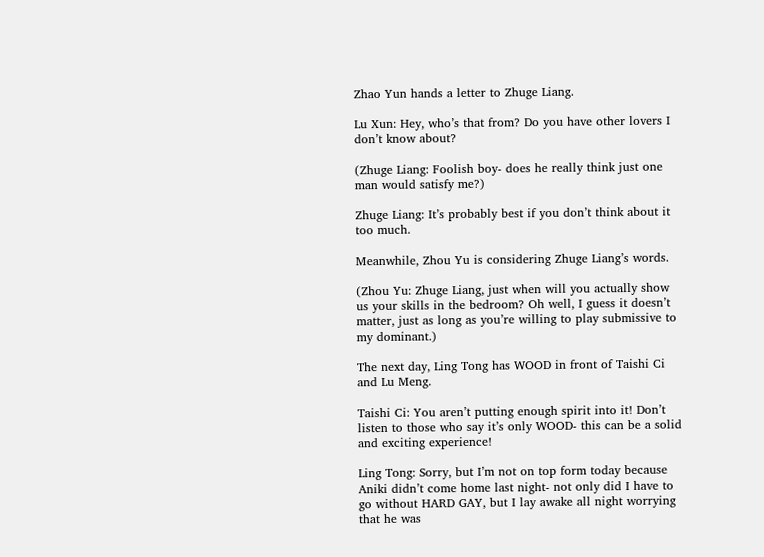Zhao Yun hands a letter to Zhuge Liang.

Lu Xun: Hey, who’s that from? Do you have other lovers I don’t know about?

(Zhuge Liang: Foolish boy- does he really think just one man would satisfy me?)

Zhuge Liang: It’s probably best if you don’t think about it too much.

Meanwhile, Zhou Yu is considering Zhuge Liang’s words.

(Zhou Yu: Zhuge Liang, just when will you actually show us your skills in the bedroom? Oh well, I guess it doesn’t matter, just as long as you’re willing to play submissive to my dominant.)

The next day, Ling Tong has WOOD in front of Taishi Ci and Lu Meng.

Taishi Ci: You aren’t putting enough spirit into it! Don’t listen to those who say it’s only WOOD- this can be a solid and exciting experience!

Ling Tong: Sorry, but I’m not on top form today because Aniki didn’t come home last night- not only did I have to go without HARD GAY, but I lay awake all night worrying that he was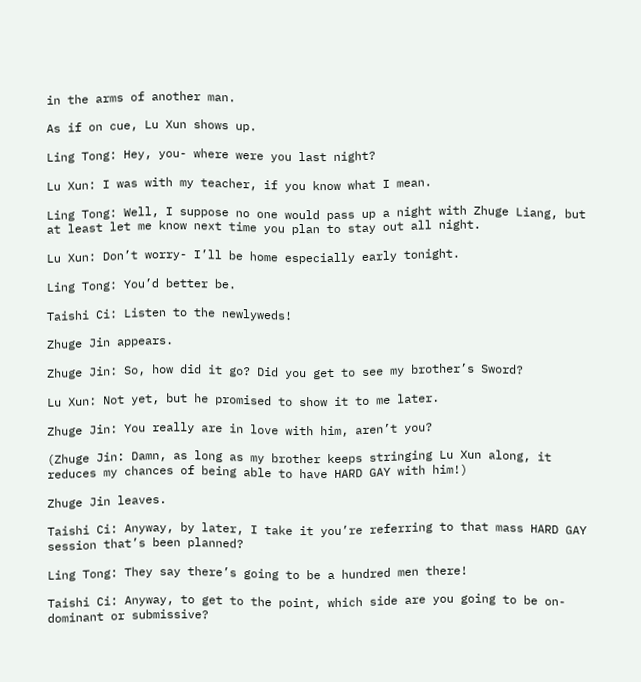in the arms of another man.

As if on cue, Lu Xun shows up.

Ling Tong: Hey, you- where were you last night?

Lu Xun: I was with my teacher, if you know what I mean.

Ling Tong: Well, I suppose no one would pass up a night with Zhuge Liang, but at least let me know next time you plan to stay out all night.

Lu Xun: Don’t worry- I’ll be home especially early tonight.

Ling Tong: You’d better be.

Taishi Ci: Listen to the newlyweds!

Zhuge Jin appears.

Zhuge Jin: So, how did it go? Did you get to see my brother’s Sword?

Lu Xun: Not yet, but he promised to show it to me later.

Zhuge Jin: You really are in love with him, aren’t you?

(Zhuge Jin: Damn, as long as my brother keeps stringing Lu Xun along, it reduces my chances of being able to have HARD GAY with him!)

Zhuge Jin leaves.

Taishi Ci: Anyway, by later, I take it you’re referring to that mass HARD GAY session that’s been planned?

Ling Tong: They say there’s going to be a hundred men there!

Taishi Ci: Anyway, to get to the point, which side are you going to be on- dominant or submissive?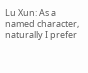Lu Xun: As a named character, naturally I prefer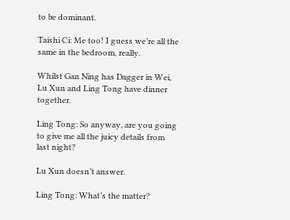to be dominant.

Taishi Ci: Me too! I guess we’re all the same in the bedroom, really.

Whilst Gan Ning has Dagger in Wei, Lu Xun and Ling Tong have dinner together.

Ling Tong: So anyway, are you going to give me all the juicy details from last night?

Lu Xun doesn’t answer.

Ling Tong: What’s the matter?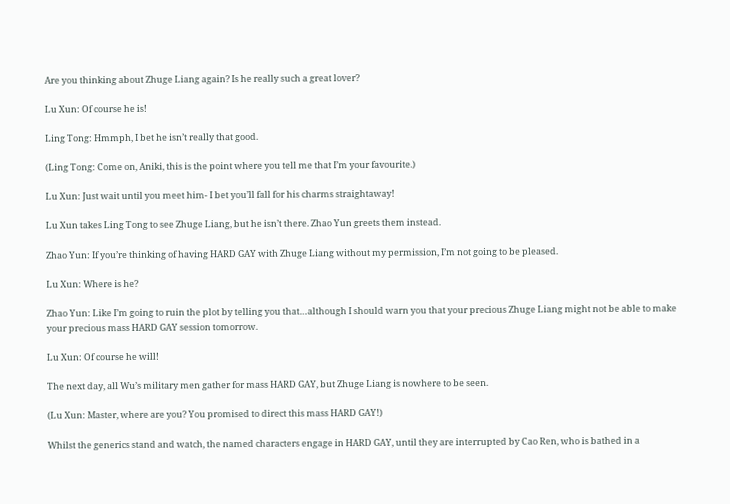Are you thinking about Zhuge Liang again? Is he really such a great lover?

Lu Xun: Of course he is!

Ling Tong: Hmmph, I bet he isn’t really that good.

(Ling Tong: Come on, Aniki, this is the point where you tell me that I’m your favourite.)

Lu Xun: Just wait until you meet him- I bet you’ll fall for his charms straightaway!

Lu Xun takes Ling Tong to see Zhuge Liang, but he isn’t there. Zhao Yun greets them instead.

Zhao Yun: If you’re thinking of having HARD GAY with Zhuge Liang without my permission, I’m not going to be pleased.

Lu Xun: Where is he?

Zhao Yun: Like I’m going to ruin the plot by telling you that…although I should warn you that your precious Zhuge Liang might not be able to make your precious mass HARD GAY session tomorrow.

Lu Xun: Of course he will!

The next day, all Wu’s military men gather for mass HARD GAY, but Zhuge Liang is nowhere to be seen.

(Lu Xun: Master, where are you? You promised to direct this mass HARD GAY!)

Whilst the generics stand and watch, the named characters engage in HARD GAY, until they are interrupted by Cao Ren, who is bathed in a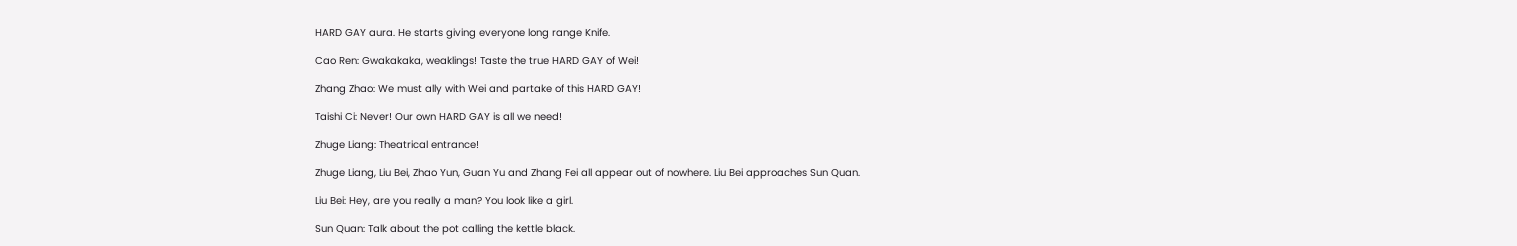HARD GAY aura. He starts giving everyone long range Knife.

Cao Ren: Gwakakaka, weaklings! Taste the true HARD GAY of Wei!

Zhang Zhao: We must ally with Wei and partake of this HARD GAY!

Taishi Ci: Never! Our own HARD GAY is all we need!

Zhuge Liang: Theatrical entrance!

Zhuge Liang, Liu Bei, Zhao Yun, Guan Yu and Zhang Fei all appear out of nowhere. Liu Bei approaches Sun Quan.

Liu Bei: Hey, are you really a man? You look like a girl.

Sun Quan: Talk about the pot calling the kettle black.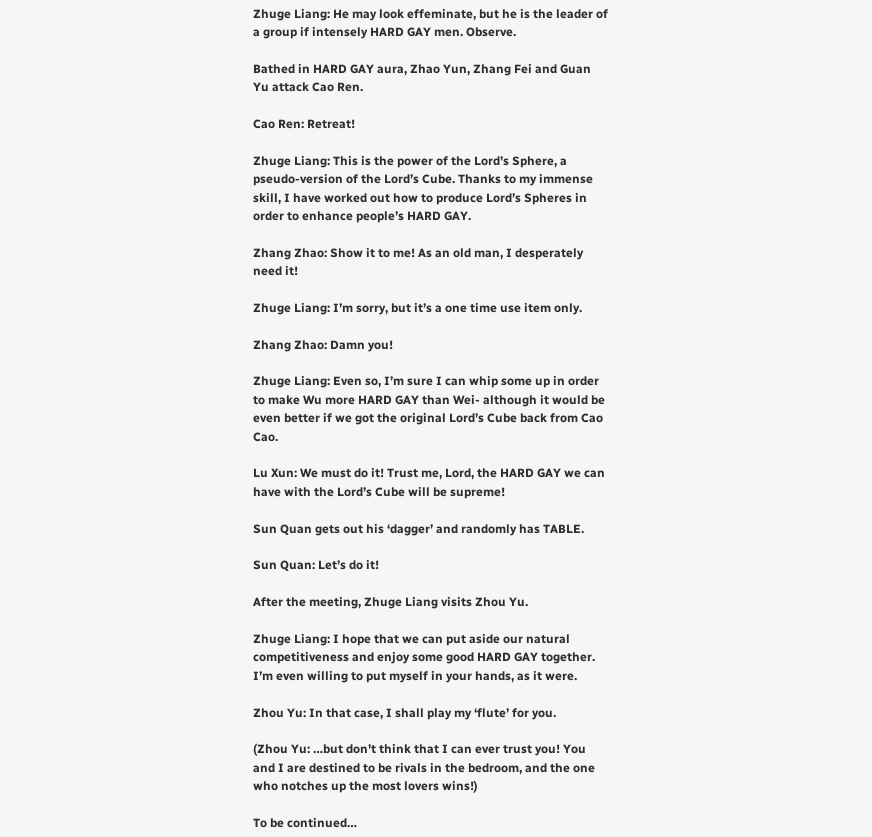Zhuge Liang: He may look effeminate, but he is the leader of a group if intensely HARD GAY men. Observe.

Bathed in HARD GAY aura, Zhao Yun, Zhang Fei and Guan Yu attack Cao Ren.

Cao Ren: Retreat!

Zhuge Liang: This is the power of the Lord’s Sphere, a pseudo-version of the Lord’s Cube. Thanks to my immense skill, I have worked out how to produce Lord’s Spheres in order to enhance people’s HARD GAY.

Zhang Zhao: Show it to me! As an old man, I desperately need it!

Zhuge Liang: I’m sorry, but it’s a one time use item only.

Zhang Zhao: Damn you!

Zhuge Liang: Even so, I’m sure I can whip some up in order to make Wu more HARD GAY than Wei- although it would be even better if we got the original Lord’s Cube back from Cao Cao.

Lu Xun: We must do it! Trust me, Lord, the HARD GAY we can have with the Lord’s Cube will be supreme!

Sun Quan gets out his ‘dagger’ and randomly has TABLE.

Sun Quan: Let’s do it!

After the meeting, Zhuge Liang visits Zhou Yu.

Zhuge Liang: I hope that we can put aside our natural competitiveness and enjoy some good HARD GAY together. I’m even willing to put myself in your hands, as it were.

Zhou Yu: In that case, I shall play my ‘flute’ for you.

(Zhou Yu: …but don’t think that I can ever trust you! You and I are destined to be rivals in the bedroom, and the one who notches up the most lovers wins!)

To be continued…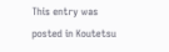This entry was posted in Koutetsu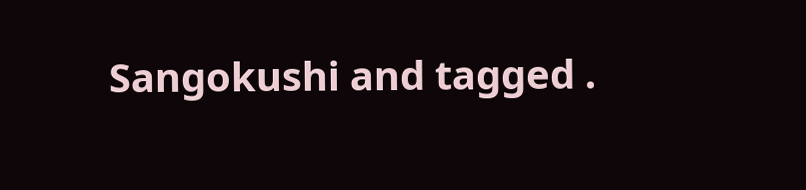Sangokushi and tagged .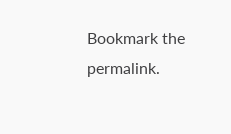Bookmark the permalink.